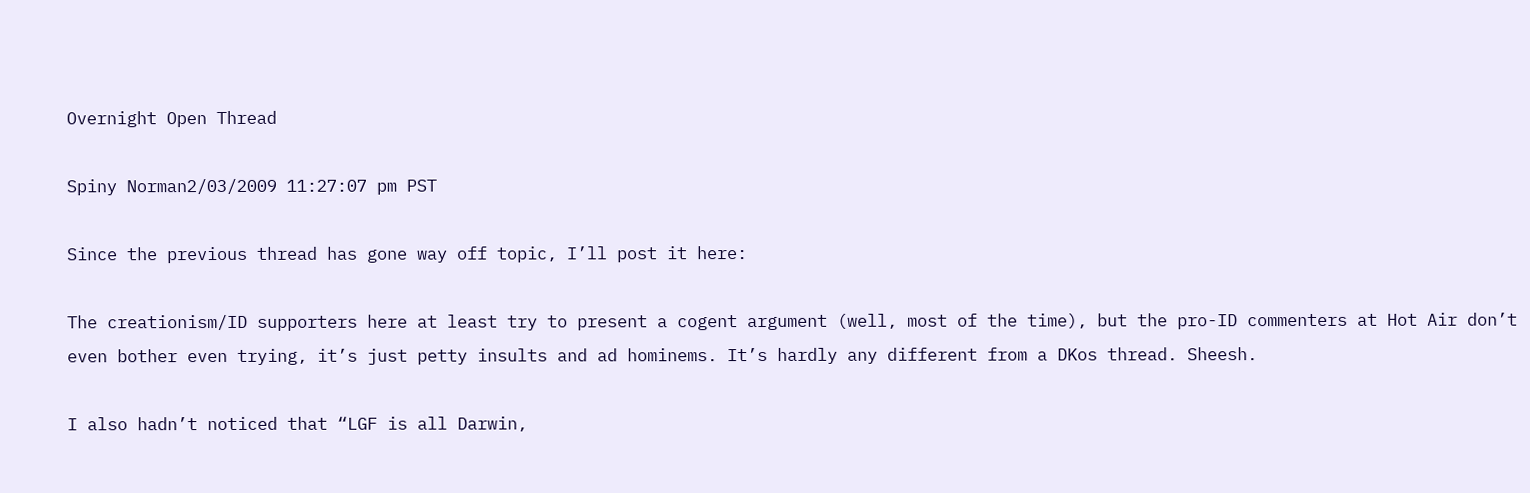Overnight Open Thread

Spiny Norman2/03/2009 11:27:07 pm PST

Since the previous thread has gone way off topic, I’ll post it here:

The creationism/ID supporters here at least try to present a cogent argument (well, most of the time), but the pro-ID commenters at Hot Air don’t even bother even trying, it’s just petty insults and ad hominems. It’s hardly any different from a DKos thread. Sheesh.

I also hadn’t noticed that “LGF is all Darwin,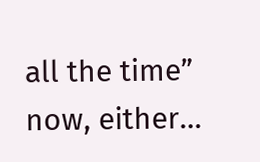all the time” now, either…